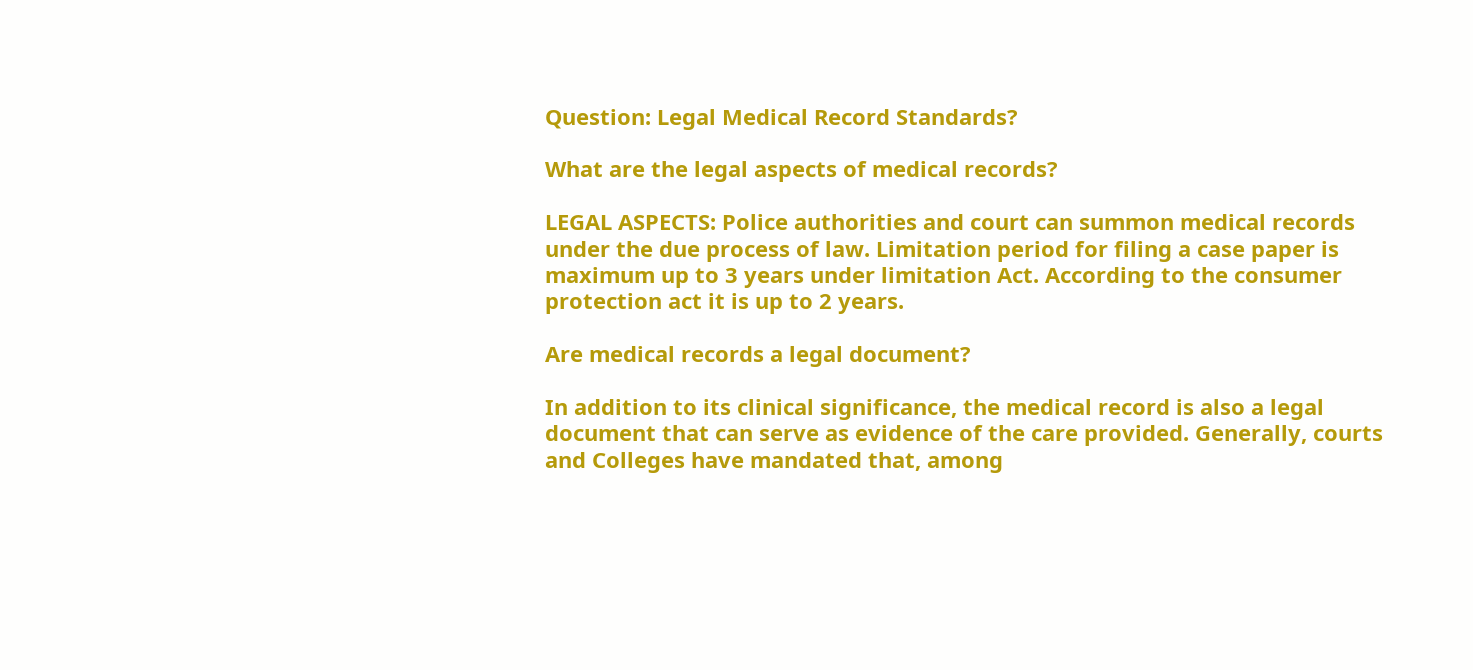Question: Legal Medical Record Standards?

What are the legal aspects of medical records?

LEGAL ASPECTS: Police authorities and court can summon medical records under the due process of law. Limitation period for filing a case paper is maximum up to 3 years under limitation Act. According to the consumer protection act it is up to 2 years.

Are medical records a legal document?

In addition to its clinical significance, the medical record is also a legal document that can serve as evidence of the care provided. Generally, courts and Colleges have mandated that, among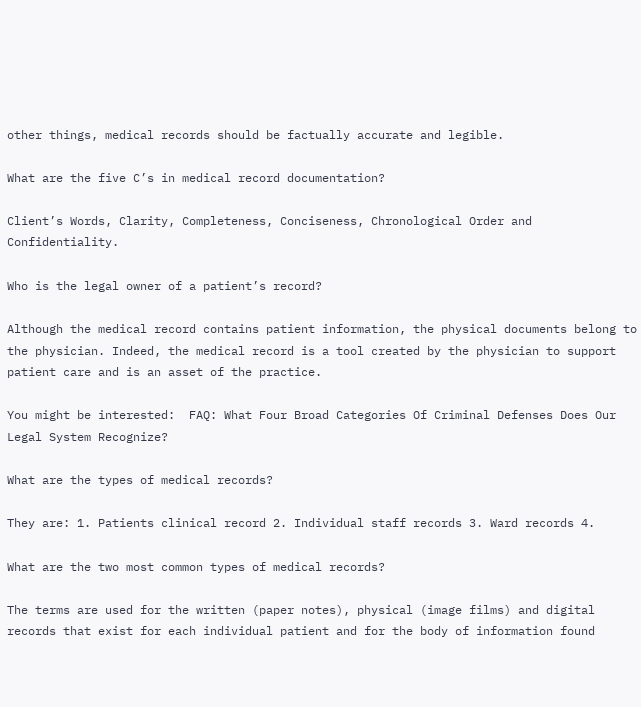other things, medical records should be factually accurate and legible.

What are the five C’s in medical record documentation?

Client’s Words, Clarity, Completeness, Conciseness, Chronological Order and Confidentiality.

Who is the legal owner of a patient’s record?

Although the medical record contains patient information, the physical documents belong to the physician. Indeed, the medical record is a tool created by the physician to support patient care and is an asset of the practice.

You might be interested:  FAQ: What Four Broad Categories Of Criminal Defenses Does Our Legal System Recognize?

What are the types of medical records?

They are: 1. Patients clinical record 2. Individual staff records 3. Ward records 4.

What are the two most common types of medical records?

The terms are used for the written (paper notes), physical (image films) and digital records that exist for each individual patient and for the body of information found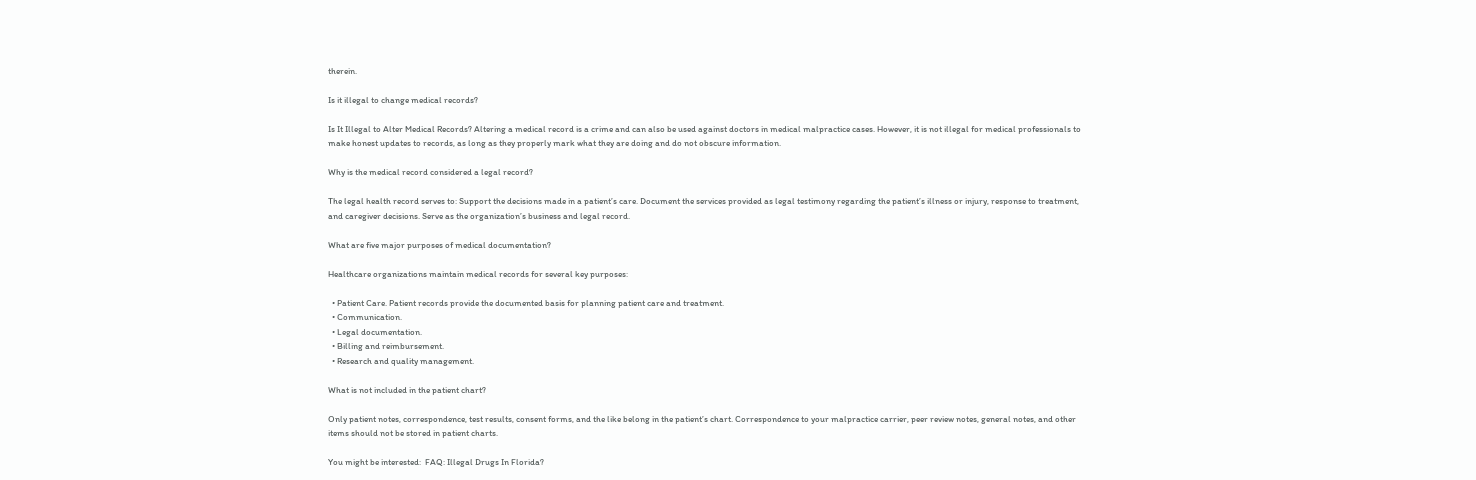therein.

Is it illegal to change medical records?

Is It Illegal to Alter Medical Records? Altering a medical record is a crime and can also be used against doctors in medical malpractice cases. However, it is not illegal for medical professionals to make honest updates to records, as long as they properly mark what they are doing and do not obscure information.

Why is the medical record considered a legal record?

The legal health record serves to: Support the decisions made in a patient’s care. Document the services provided as legal testimony regarding the patient’s illness or injury, response to treatment, and caregiver decisions. Serve as the organization’s business and legal record.

What are five major purposes of medical documentation?

Healthcare organizations maintain medical records for several key purposes:

  • Patient Care. Patient records provide the documented basis for planning patient care and treatment.
  • Communication.
  • Legal documentation.
  • Billing and reimbursement.
  • Research and quality management.

What is not included in the patient chart?

Only patient notes, correspondence, test results, consent forms, and the like belong in the patient’s chart. Correspondence to your malpractice carrier, peer review notes, general notes, and other items should not be stored in patient charts.

You might be interested:  FAQ: Illegal Drugs In Florida?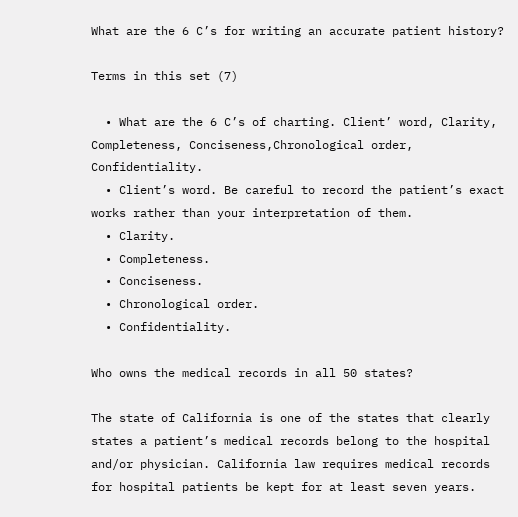What are the 6 C’s for writing an accurate patient history?

Terms in this set (7)

  • What are the 6 C’s of charting. Client’ word, Clarity, Completeness, Conciseness,Chronological order, Confidentiality.
  • Client’s word. Be careful to record the patient’s exact works rather than your interpretation of them.
  • Clarity.
  • Completeness.
  • Conciseness.
  • Chronological order.
  • Confidentiality.

Who owns the medical records in all 50 states?

The state of California is one of the states that clearly states a patient’s medical records belong to the hospital and/or physician. California law requires medical records for hospital patients be kept for at least seven years.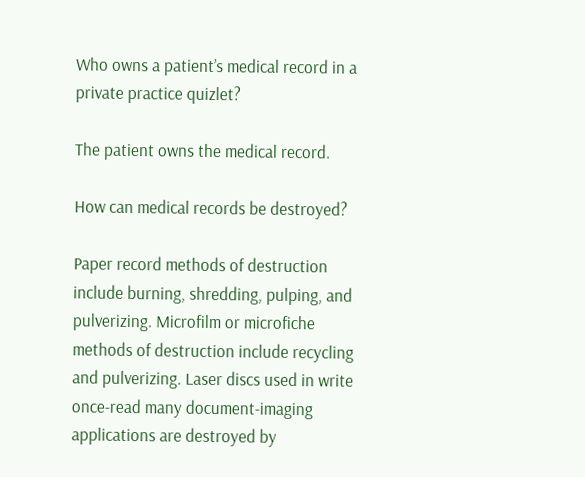Who owns a patient’s medical record in a private practice quizlet?

The patient owns the medical record.

How can medical records be destroyed?

Paper record methods of destruction include burning, shredding, pulping, and pulverizing. Microfilm or microfiche methods of destruction include recycling and pulverizing. Laser discs used in write once-read many document-imaging applications are destroyed by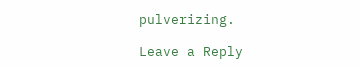pulverizing.

Leave a Reply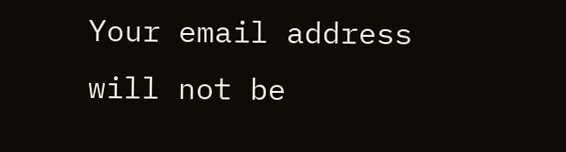Your email address will not be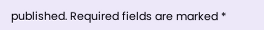published. Required fields are marked *